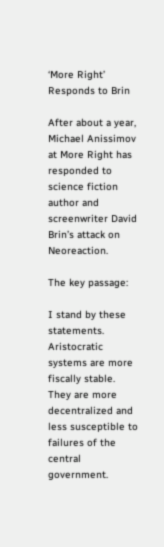‘More Right’ Responds to Brin

After about a year, Michael Anissimov at More Right has responded to science fiction author and screenwriter David Brin’s attack on Neoreaction.

The key passage:

I stand by these statements. Aristocratic systems are more fiscally stable. They are more decentralized and less susceptible to failures of the central government.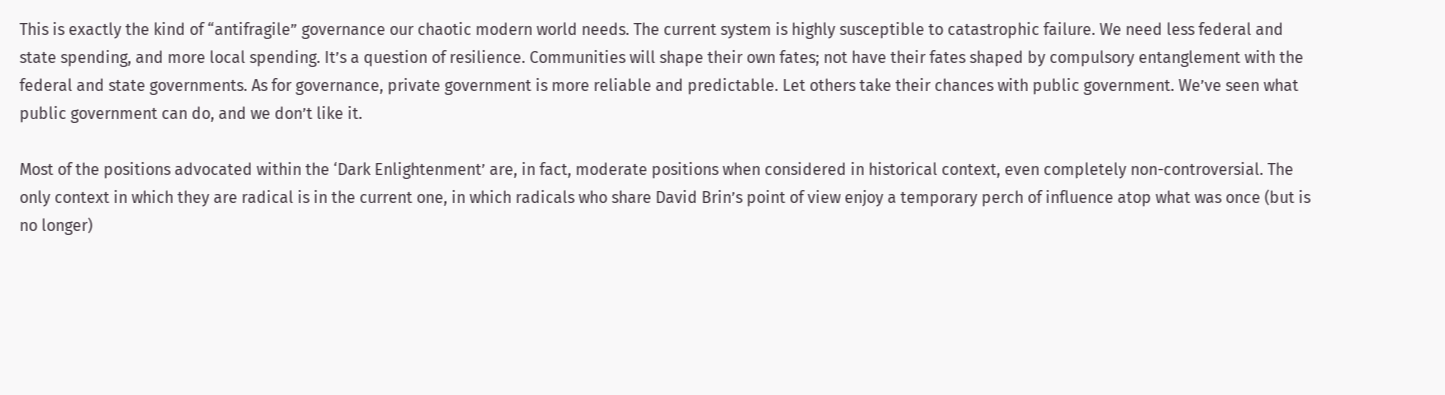This is exactly the kind of “antifragile” governance our chaotic modern world needs. The current system is highly susceptible to catastrophic failure. We need less federal and state spending, and more local spending. It’s a question of resilience. Communities will shape their own fates; not have their fates shaped by compulsory entanglement with the federal and state governments. As for governance, private government is more reliable and predictable. Let others take their chances with public government. We’ve seen what public government can do, and we don’t like it.

Most of the positions advocated within the ‘Dark Enlightenment’ are, in fact, moderate positions when considered in historical context, even completely non-controversial. The only context in which they are radical is in the current one, in which radicals who share David Brin’s point of view enjoy a temporary perch of influence atop what was once (but is no longer)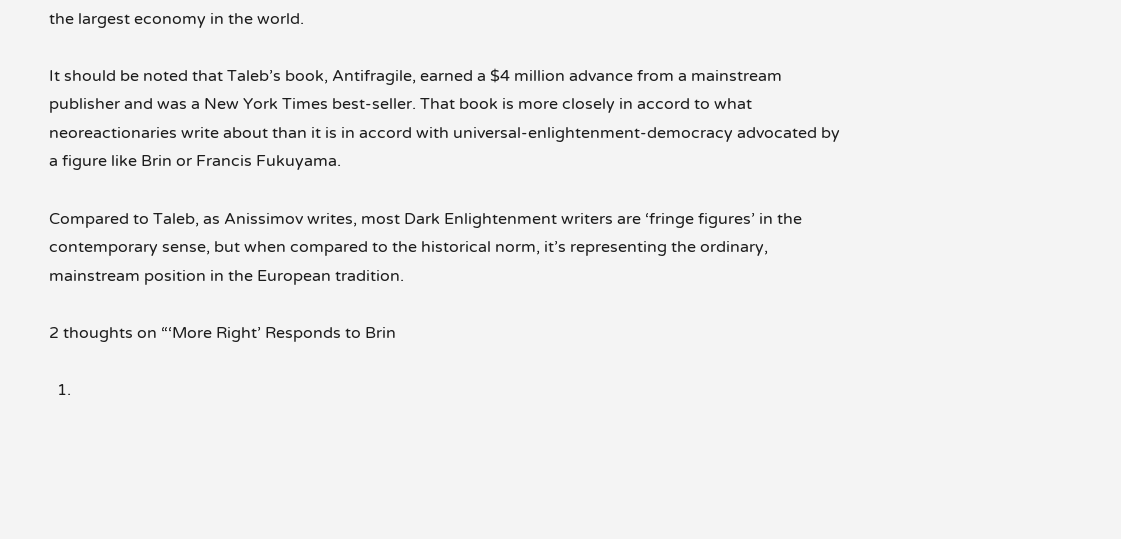the largest economy in the world.

It should be noted that Taleb’s book, Antifragile, earned a $4 million advance from a mainstream publisher and was a New York Times best-seller. That book is more closely in accord to what neoreactionaries write about than it is in accord with universal-enlightenment-democracy advocated by a figure like Brin or Francis Fukuyama.

Compared to Taleb, as Anissimov writes, most Dark Enlightenment writers are ‘fringe figures’ in the contemporary sense, but when compared to the historical norm, it’s representing the ordinary, mainstream position in the European tradition.

2 thoughts on “‘More Right’ Responds to Brin

  1.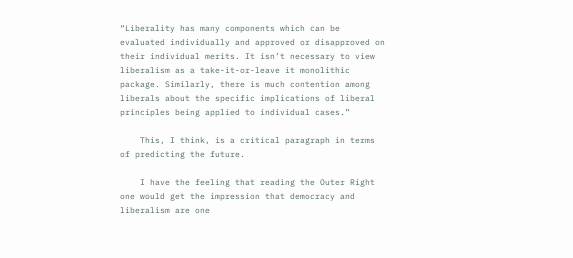“Liberality has many components which can be evaluated individually and approved or disapproved on their individual merits. It isn’t necessary to view liberalism as a take-it-or-leave it monolithic package. Similarly, there is much contention among liberals about the specific implications of liberal principles being applied to individual cases.”

    This, I think, is a critical paragraph in terms of predicting the future.

    I have the feeling that reading the Outer Right one would get the impression that democracy and liberalism are one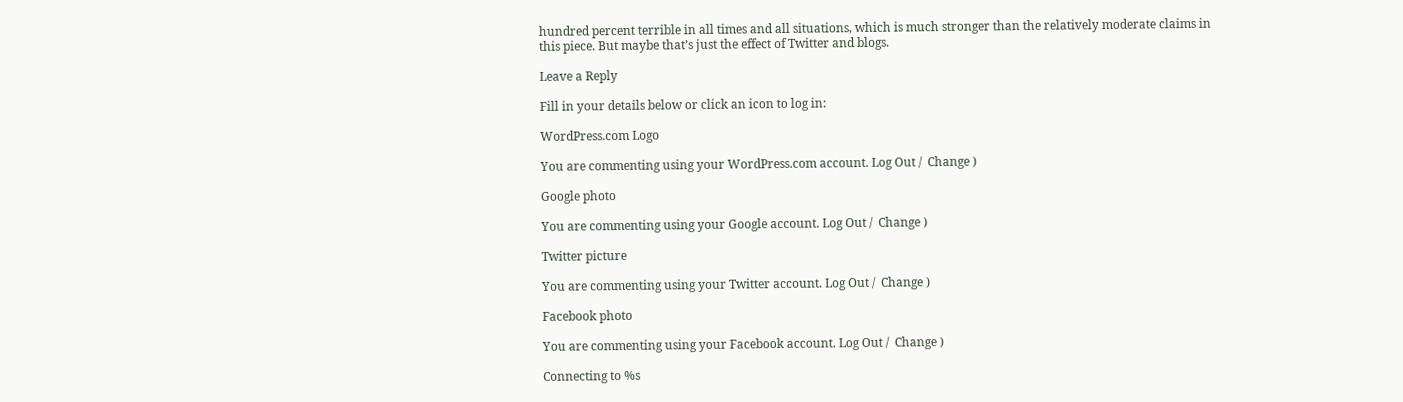hundred percent terrible in all times and all situations, which is much stronger than the relatively moderate claims in this piece. But maybe that’s just the effect of Twitter and blogs.

Leave a Reply

Fill in your details below or click an icon to log in:

WordPress.com Logo

You are commenting using your WordPress.com account. Log Out /  Change )

Google photo

You are commenting using your Google account. Log Out /  Change )

Twitter picture

You are commenting using your Twitter account. Log Out /  Change )

Facebook photo

You are commenting using your Facebook account. Log Out /  Change )

Connecting to %s